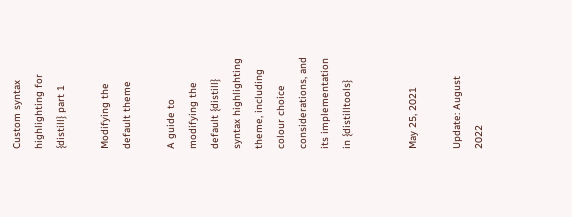Custom syntax highlighting for {distill} part 1

Modifying the default theme

A guide to modifying the default {distill} syntax highlighting theme, including colour choice considerations, and its implementation in {distilltools}


May 25, 2021

Update: August 2022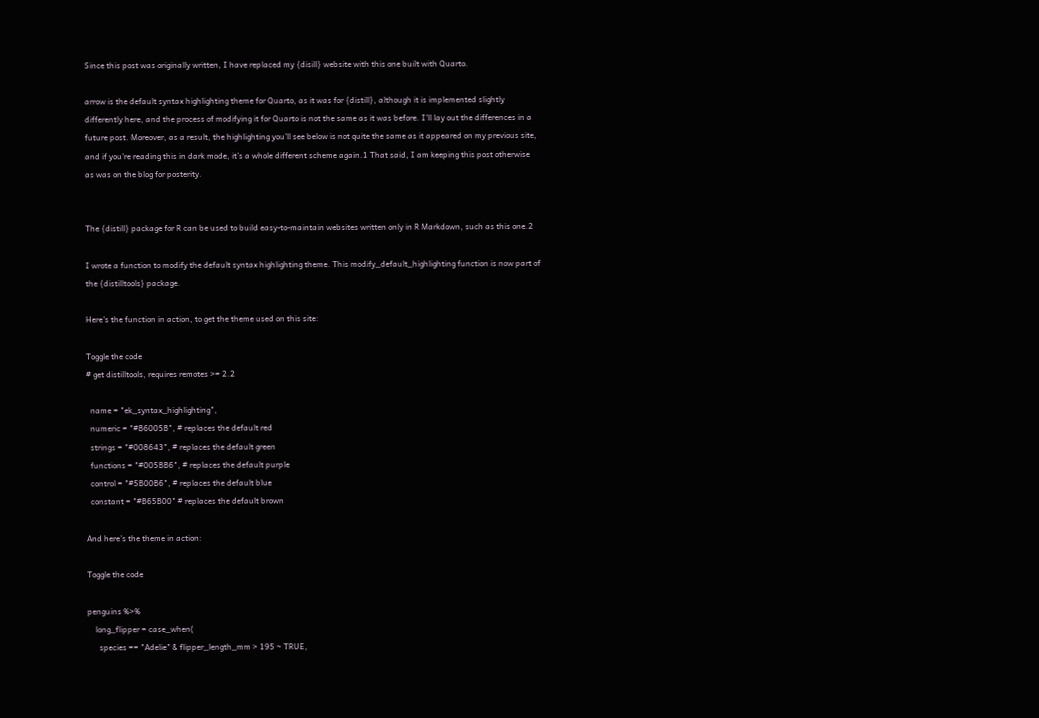Since this post was originally written, I have replaced my {disill} website with this one built with Quarto.

arrow is the default syntax highlighting theme for Quarto, as it was for {distill}, although it is implemented slightly differently here, and the process of modifying it for Quarto is not the same as it was before. I’ll lay out the differences in a future post. Moreover, as a result, the highlighting you’ll see below is not quite the same as it appeared on my previous site, and if you’re reading this in dark mode, it’s a whole different scheme again.1 That said, I am keeping this post otherwise as was on the blog for posterity.


The {distill} package for R can be used to build easy-to-maintain websites written only in R Markdown, such as this one.2

I wrote a function to modify the default syntax highlighting theme. This modify_default_highlighting function is now part of the {distilltools} package.

Here’s the function in action, to get the theme used on this site:

Toggle the code
# get distilltools, requires remotes >= 2.2

  name = "ek_syntax_highlighting",
  numeric = "#B6005B", # replaces the default red
  strings = "#008643", # replaces the default green
  functions = "#005BB6", # replaces the default purple
  control = "#5B00B6", # replaces the default blue
  constant = "#B65B00" # replaces the default brown

And here’s the theme in action:

Toggle the code

penguins %>%
    long_flipper = case_when(
      species == "Adelie" & flipper_length_mm > 195 ~ TRUE,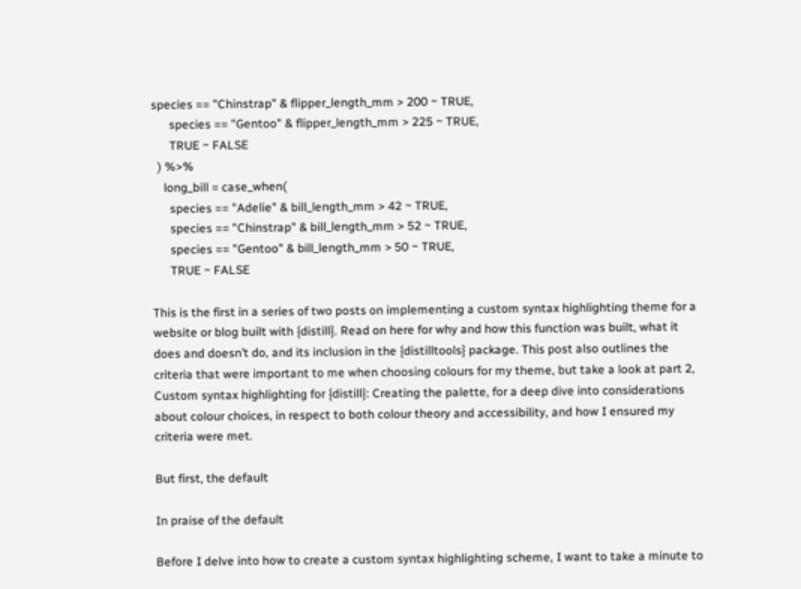species == "Chinstrap" & flipper_length_mm > 200 ~ TRUE,
      species == "Gentoo" & flipper_length_mm > 225 ~ TRUE,
      TRUE ~ FALSE
  ) %>%
    long_bill = case_when(
      species == "Adelie" & bill_length_mm > 42 ~ TRUE,
      species == "Chinstrap" & bill_length_mm > 52 ~ TRUE,
      species == "Gentoo" & bill_length_mm > 50 ~ TRUE,
      TRUE ~ FALSE

This is the first in a series of two posts on implementing a custom syntax highlighting theme for a website or blog built with {distill}. Read on here for why and how this function was built, what it does and doesn’t do, and its inclusion in the {distilltools} package. This post also outlines the criteria that were important to me when choosing colours for my theme, but take a look at part 2, Custom syntax highlighting for {distill}: Creating the palette, for a deep dive into considerations about colour choices, in respect to both colour theory and accessibility, and how I ensured my criteria were met.

But first, the default

In praise of the default

Before I delve into how to create a custom syntax highlighting scheme, I want to take a minute to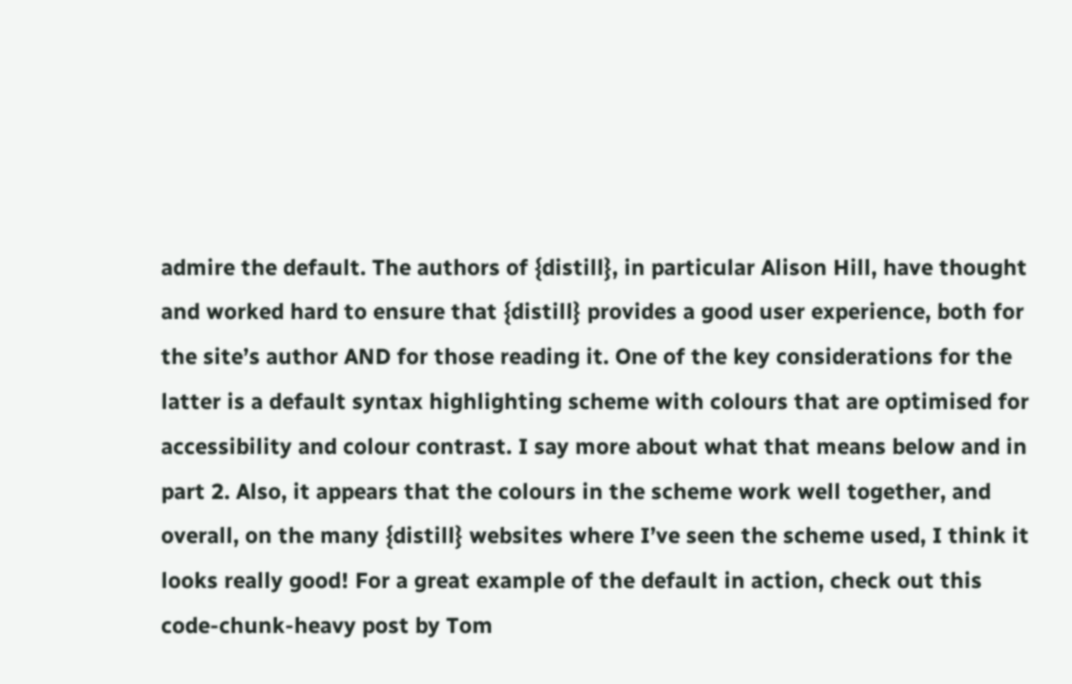admire the default. The authors of {distill}, in particular Alison Hill, have thought and worked hard to ensure that {distill} provides a good user experience, both for the site’s author AND for those reading it. One of the key considerations for the latter is a default syntax highlighting scheme with colours that are optimised for accessibility and colour contrast. I say more about what that means below and in part 2. Also, it appears that the colours in the scheme work well together, and overall, on the many {distill} websites where I’ve seen the scheme used, I think it looks really good! For a great example of the default in action, check out this code-chunk-heavy post by Tom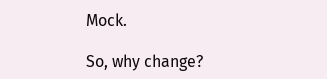Mock.

So, why change?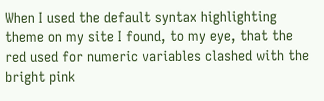When I used the default syntax highlighting theme on my site I found, to my eye, that the red used for numeric variables clashed with the bright pink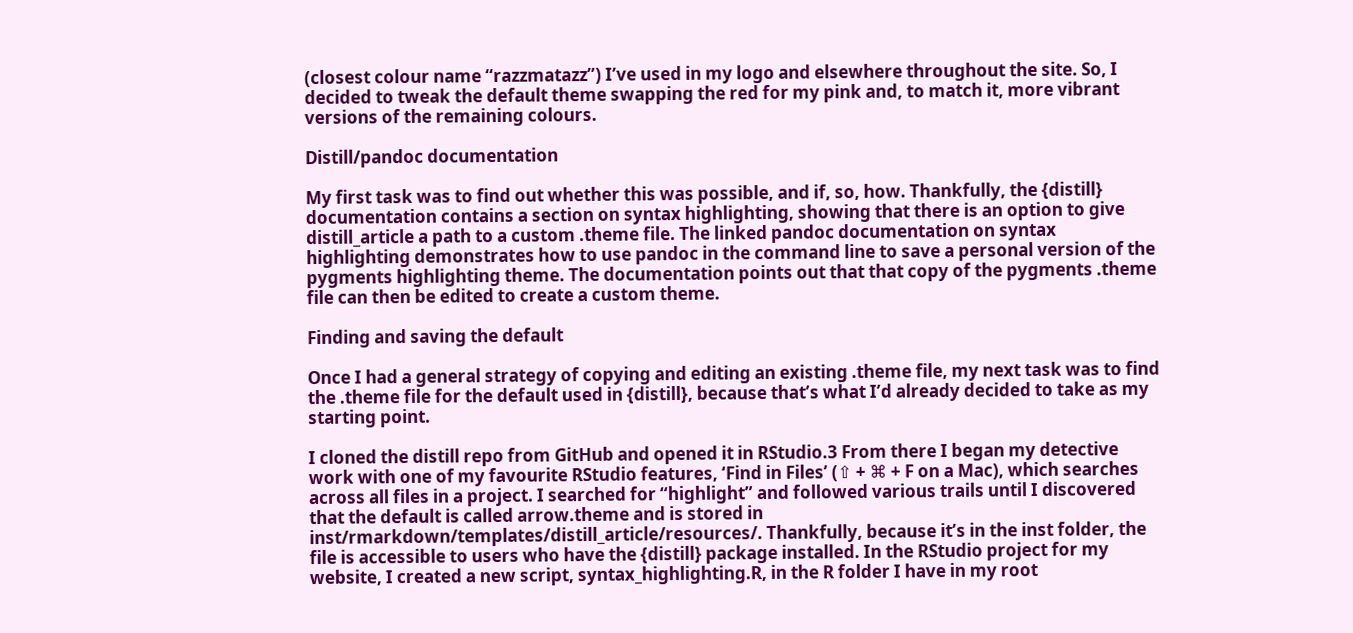(closest colour name “razzmatazz”) I’ve used in my logo and elsewhere throughout the site. So, I decided to tweak the default theme swapping the red for my pink and, to match it, more vibrant versions of the remaining colours.

Distill/pandoc documentation

My first task was to find out whether this was possible, and if, so, how. Thankfully, the {distill} documentation contains a section on syntax highlighting, showing that there is an option to give distill_article a path to a custom .theme file. The linked pandoc documentation on syntax highlighting demonstrates how to use pandoc in the command line to save a personal version of the pygments highlighting theme. The documentation points out that that copy of the pygments .theme file can then be edited to create a custom theme.

Finding and saving the default

Once I had a general strategy of copying and editing an existing .theme file, my next task was to find the .theme file for the default used in {distill}, because that’s what I’d already decided to take as my starting point.

I cloned the distill repo from GitHub and opened it in RStudio.3 From there I began my detective work with one of my favourite RStudio features, ‘Find in Files’ (⇧ + ⌘ + F on a Mac), which searches across all files in a project. I searched for “highlight” and followed various trails until I discovered that the default is called arrow.theme and is stored in inst/rmarkdown/templates/distill_article/resources/. Thankfully, because it’s in the inst folder, the file is accessible to users who have the {distill} package installed. In the RStudio project for my website, I created a new script, syntax_highlighting.R, in the R folder I have in my root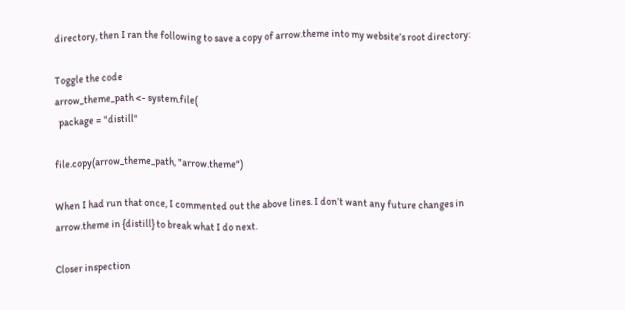directory, then I ran the following to save a copy of arrow.theme into my website’s root directory:

Toggle the code
arrow_theme_path <- system.file(
  package = "distill"

file.copy(arrow_theme_path, "arrow.theme")

When I had run that once, I commented out the above lines. I don’t want any future changes in arrow.theme in {distill} to break what I do next.

Closer inspection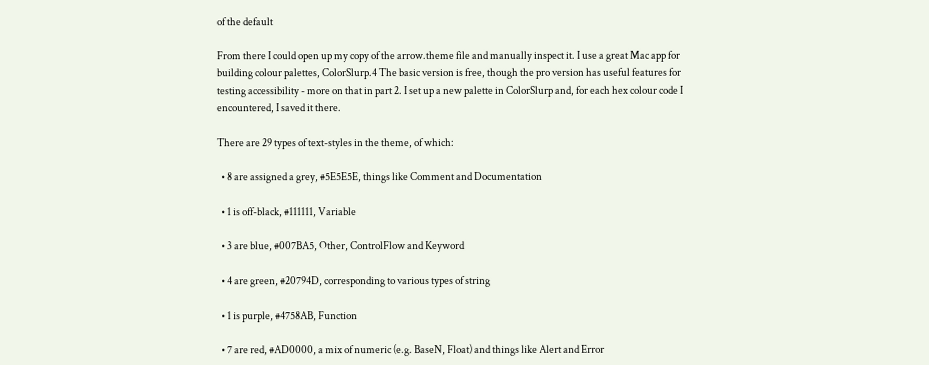of the default

From there I could open up my copy of the arrow.theme file and manually inspect it. I use a great Mac app for building colour palettes, ColorSlurp.4 The basic version is free, though the pro version has useful features for testing accessibility - more on that in part 2. I set up a new palette in ColorSlurp and, for each hex colour code I encountered, I saved it there.

There are 29 types of text-styles in the theme, of which:

  • 8 are assigned a grey, #5E5E5E, things like Comment and Documentation

  • 1 is off-black, #111111, Variable

  • 3 are blue, #007BA5, Other, ControlFlow and Keyword

  • 4 are green, #20794D, corresponding to various types of string

  • 1 is purple, #4758AB, Function

  • 7 are red, #AD0000, a mix of numeric (e.g. BaseN, Float) and things like Alert and Error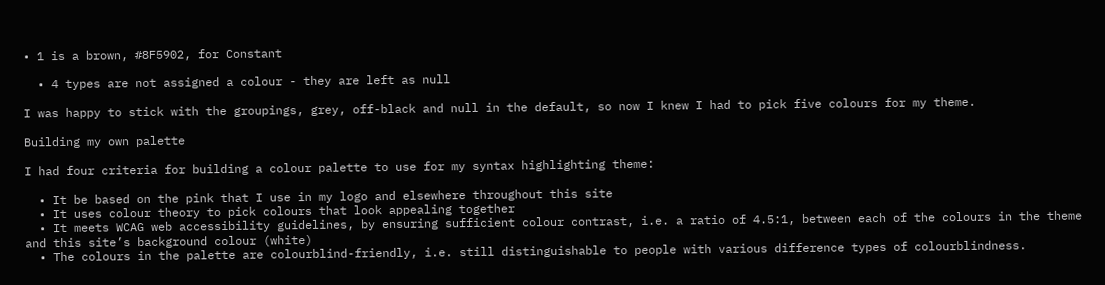• 1 is a brown, #8F5902, for Constant

  • 4 types are not assigned a colour - they are left as null

I was happy to stick with the groupings, grey, off-black and null in the default, so now I knew I had to pick five colours for my theme.

Building my own palette

I had four criteria for building a colour palette to use for my syntax highlighting theme:

  • It be based on the pink that I use in my logo and elsewhere throughout this site
  • It uses colour theory to pick colours that look appealing together
  • It meets WCAG web accessibility guidelines, by ensuring sufficient colour contrast, i.e. a ratio of 4.5:1, between each of the colours in the theme and this site’s background colour (white)
  • The colours in the palette are colourblind-friendly, i.e. still distinguishable to people with various difference types of colourblindness.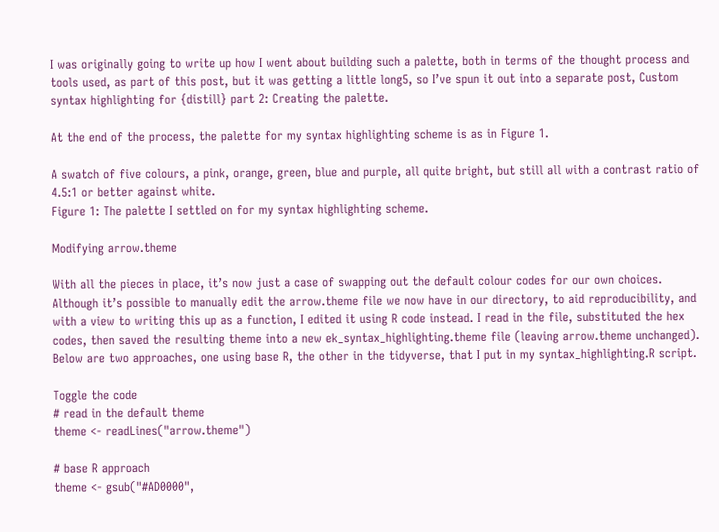I was originally going to write up how I went about building such a palette, both in terms of the thought process and tools used, as part of this post, but it was getting a little long5, so I’ve spun it out into a separate post, Custom syntax highlighting for {distill} part 2: Creating the palette.

At the end of the process, the palette for my syntax highlighting scheme is as in Figure 1.

A swatch of five colours, a pink, orange, green, blue and purple, all quite bright, but still all with a contrast ratio of 4.5:1 or better against white.
Figure 1: The palette I settled on for my syntax highlighting scheme.

Modifying arrow.theme

With all the pieces in place, it’s now just a case of swapping out the default colour codes for our own choices. Although it’s possible to manually edit the arrow.theme file we now have in our directory, to aid reproducibility, and with a view to writing this up as a function, I edited it using R code instead. I read in the file, substituted the hex codes, then saved the resulting theme into a new ek_syntax_highlighting.theme file (leaving arrow.theme unchanged). Below are two approaches, one using base R, the other in the tidyverse, that I put in my syntax_highlighting.R script.

Toggle the code
# read in the default theme
theme <- readLines("arrow.theme")

# base R approach
theme <- gsub("#AD0000",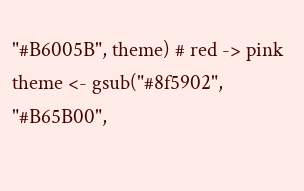"#B6005B", theme) # red -> pink
theme <- gsub("#8f5902", "#B65B00",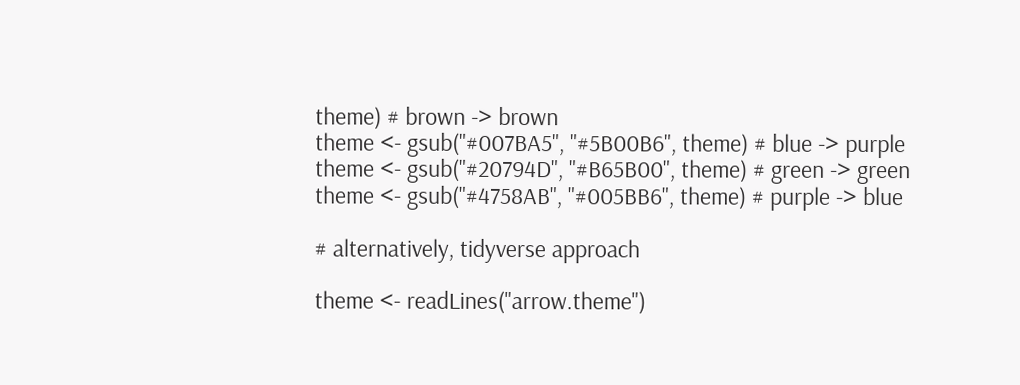theme) # brown -> brown
theme <- gsub("#007BA5", "#5B00B6", theme) # blue -> purple
theme <- gsub("#20794D", "#B65B00", theme) # green -> green
theme <- gsub("#4758AB", "#005BB6", theme) # purple -> blue

# alternatively, tidyverse approach

theme <- readLines("arrow.theme")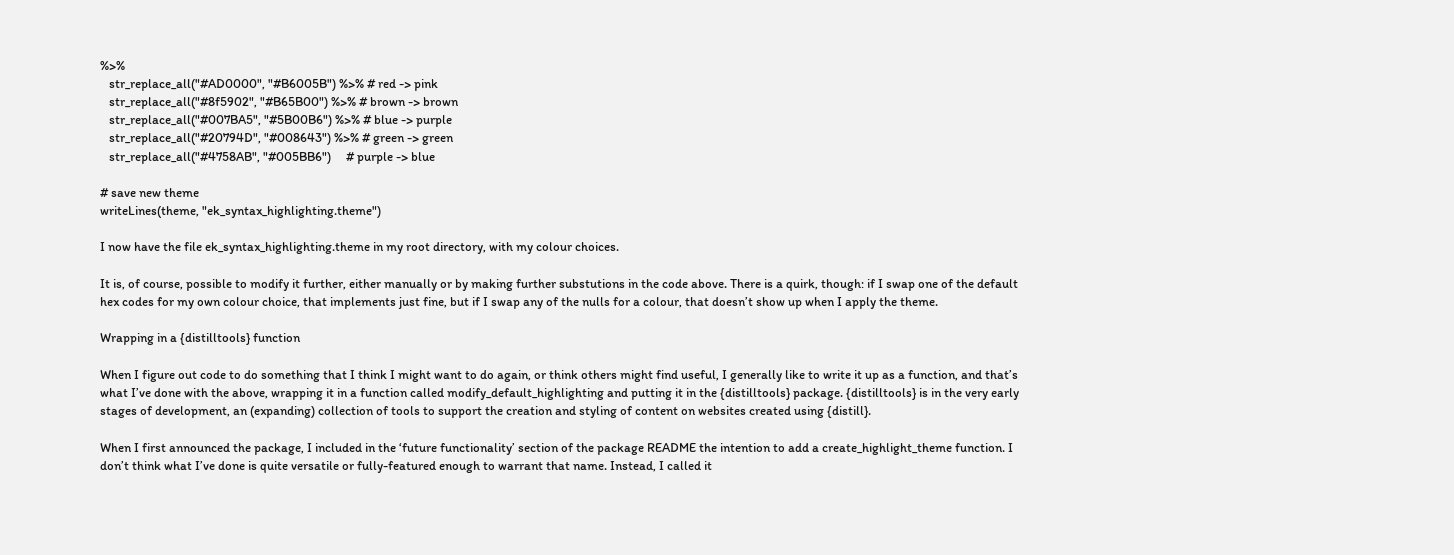%>%
   str_replace_all("#AD0000", "#B6005B") %>% # red -> pink
   str_replace_all("#8f5902", "#B65B00") %>% # brown -> brown
   str_replace_all("#007BA5", "#5B00B6") %>% # blue -> purple
   str_replace_all("#20794D", "#008643") %>% # green -> green
   str_replace_all("#4758AB", "#005BB6")     # purple -> blue

# save new theme
writeLines(theme, "ek_syntax_highlighting.theme")

I now have the file ek_syntax_highlighting.theme in my root directory, with my colour choices.

It is, of course, possible to modify it further, either manually or by making further substutions in the code above. There is a quirk, though: if I swap one of the default hex codes for my own colour choice, that implements just fine, but if I swap any of the nulls for a colour, that doesn’t show up when I apply the theme.

Wrapping in a {distilltools} function

When I figure out code to do something that I think I might want to do again, or think others might find useful, I generally like to write it up as a function, and that’s what I’ve done with the above, wrapping it in a function called modify_default_highlighting and putting it in the {distilltools} package. {distilltools} is in the very early stages of development, an (expanding) collection of tools to support the creation and styling of content on websites created using {distill}.

When I first announced the package, I included in the ‘future functionality’ section of the package README the intention to add a create_highlight_theme function. I don’t think what I’ve done is quite versatile or fully-featured enough to warrant that name. Instead, I called it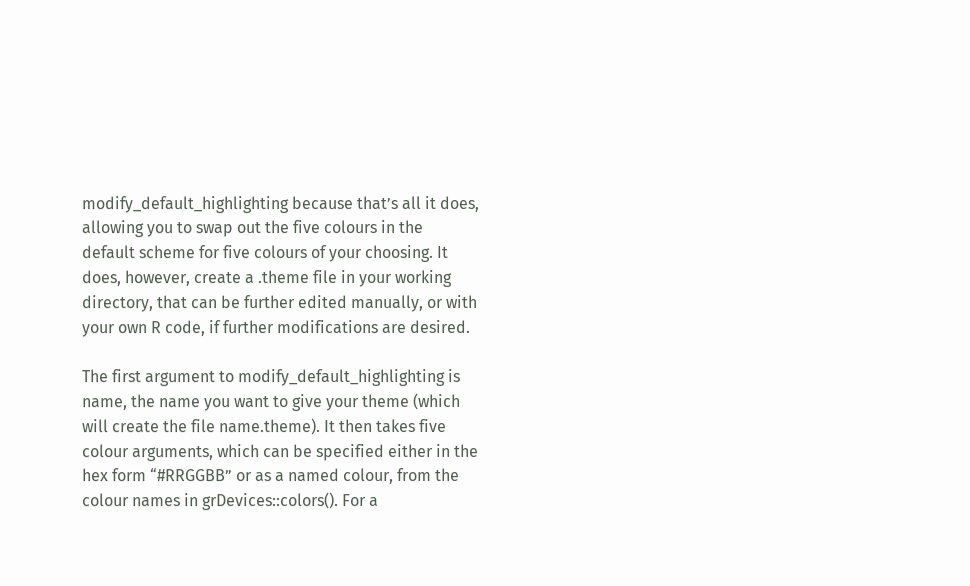modify_default_highlighting because that’s all it does, allowing you to swap out the five colours in the default scheme for five colours of your choosing. It does, however, create a .theme file in your working directory, that can be further edited manually, or with your own R code, if further modifications are desired.

The first argument to modify_default_highlighting is name, the name you want to give your theme (which will create the file name.theme). It then takes five colour arguments, which can be specified either in the hex form “#RRGGBB” or as a named colour, from the colour names in grDevices::colors(). For a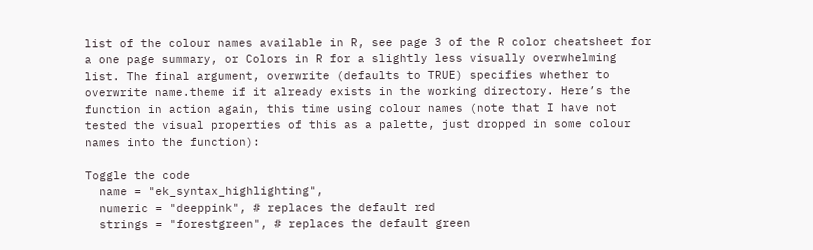list of the colour names available in R, see page 3 of the R color cheatsheet for a one page summary, or Colors in R for a slightly less visually overwhelming list. The final argument, overwrite (defaults to TRUE) specifies whether to overwrite name.theme if it already exists in the working directory. Here’s the function in action again, this time using colour names (note that I have not tested the visual properties of this as a palette, just dropped in some colour names into the function):

Toggle the code
  name = "ek_syntax_highlighting",
  numeric = "deeppink", # replaces the default red
  strings = "forestgreen", # replaces the default green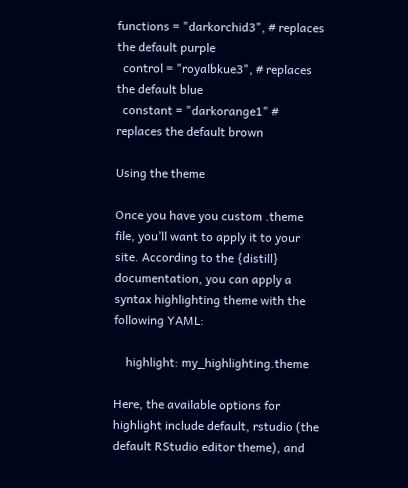functions = "darkorchid3", # replaces the default purple
  control = "royalbkue3", # replaces the default blue
  constant = "darkorange1" # replaces the default brown

Using the theme

Once you have you custom .theme file, you’ll want to apply it to your site. According to the {distill} documentation, you can apply a syntax highlighting theme with the following YAML:

    highlight: my_highlighting.theme

Here, the available options for highlight include default, rstudio (the default RStudio editor theme), and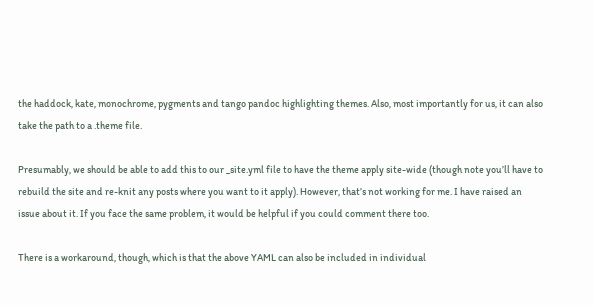the haddock, kate, monochrome, pygments and tango pandoc highlighting themes. Also, most importantly for us, it can also take the path to a .theme file.

Presumably, we should be able to add this to our _site.yml file to have the theme apply site-wide (though note you’ll have to rebuild the site and re-knit any posts where you want to it apply). However, that’s not working for me. I have raised an issue about it. If you face the same problem, it would be helpful if you could comment there too.

There is a workaround, though, which is that the above YAML can also be included in individual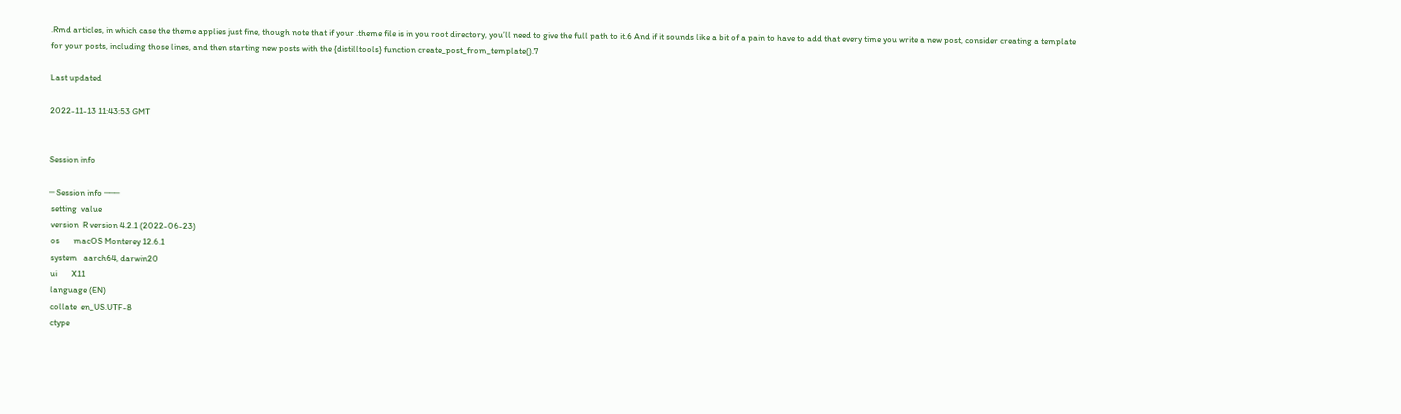.Rmd articles, in which case the theme applies just fine, though note that if your .theme file is in you root directory, you’ll need to give the full path to it.6 And if it sounds like a bit of a pain to have to add that every time you write a new post, consider creating a template for your posts, including those lines, and then starting new posts with the {distilltools} function create_post_from_template().7

Last updated

2022-11-13 11:43:53 GMT


Session info

─ Session info ───
 setting  value
 version  R version 4.2.1 (2022-06-23)
 os       macOS Monterey 12.6.1
 system   aarch64, darwin20
 ui       X11
 language (EN)
 collate  en_US.UTF-8
 ctype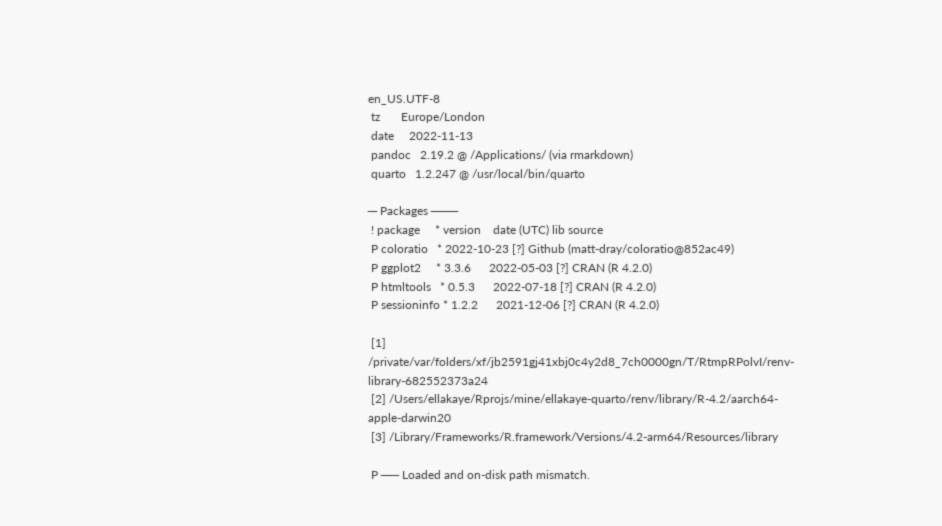en_US.UTF-8
 tz       Europe/London
 date     2022-11-13
 pandoc   2.19.2 @ /Applications/ (via rmarkdown)
 quarto   1.2.247 @ /usr/local/bin/quarto

─ Packages ───
 ! package     * version    date (UTC) lib source
 P coloratio   * 2022-10-23 [?] Github (matt-dray/coloratio@852ac49)
 P ggplot2     * 3.3.6      2022-05-03 [?] CRAN (R 4.2.0)
 P htmltools   * 0.5.3      2022-07-18 [?] CRAN (R 4.2.0)
 P sessioninfo * 1.2.2      2021-12-06 [?] CRAN (R 4.2.0)

 [1] /private/var/folders/xf/jb2591gj41xbj0c4y2d8_7ch0000gn/T/RtmpRPolvI/renv-library-682552373a24
 [2] /Users/ellakaye/Rprojs/mine/ellakaye-quarto/renv/library/R-4.2/aarch64-apple-darwin20
 [3] /Library/Frameworks/R.framework/Versions/4.2-arm64/Resources/library

 P ── Loaded and on-disk path mismatch.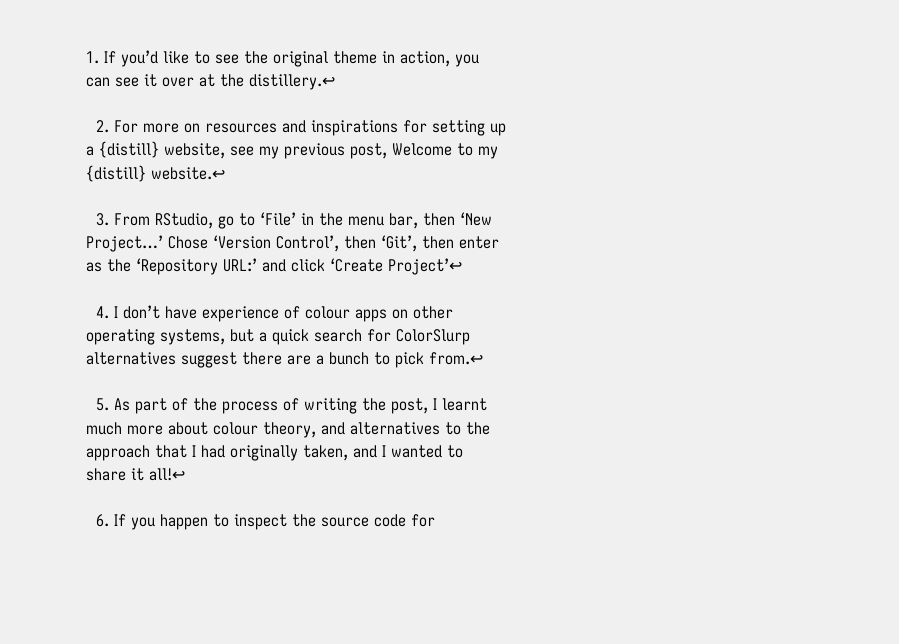1. If you’d like to see the original theme in action, you can see it over at the distillery.↩

  2. For more on resources and inspirations for setting up a {distill} website, see my previous post, Welcome to my {distill} website.↩

  3. From RStudio, go to ‘File’ in the menu bar, then ‘New Project…’ Chose ‘Version Control’, then ‘Git’, then enter as the ‘Repository URL:’ and click ‘Create Project’↩

  4. I don’t have experience of colour apps on other operating systems, but a quick search for ColorSlurp alternatives suggest there are a bunch to pick from.↩

  5. As part of the process of writing the post, I learnt much more about colour theory, and alternatives to the approach that I had originally taken, and I wanted to share it all!↩

  6. If you happen to inspect the source code for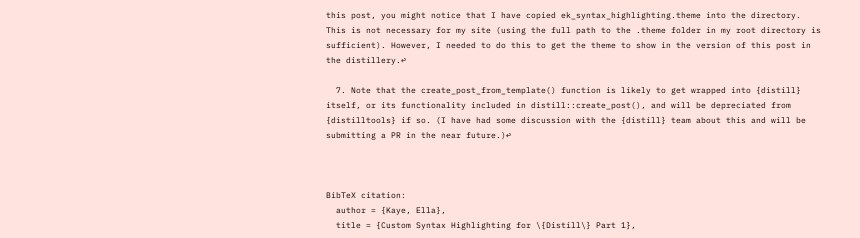this post, you might notice that I have copied ek_syntax_highlighting.theme into the directory. This is not necessary for my site (using the full path to the .theme folder in my root directory is sufficient). However, I needed to do this to get the theme to show in the version of this post in the distillery.↩

  7. Note that the create_post_from_template() function is likely to get wrapped into {distill} itself, or its functionality included in distill::create_post(), and will be depreciated from {distilltools} if so. (I have had some discussion with the {distill} team about this and will be submitting a PR in the near future.)↩



BibTeX citation:
  author = {Kaye, Ella},
  title = {Custom Syntax Highlighting for \{Distill\} Part 1},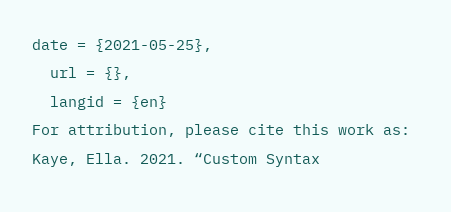date = {2021-05-25},
  url = {},
  langid = {en}
For attribution, please cite this work as:
Kaye, Ella. 2021. “Custom Syntax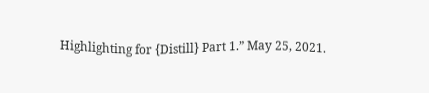Highlighting for {Distill} Part 1.” May 25, 2021.